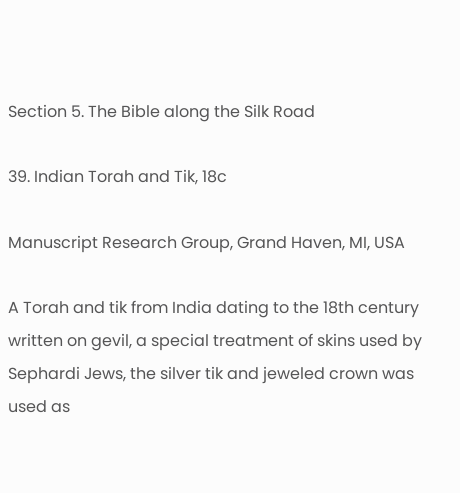Section 5. The Bible along the Silk Road

39. Indian Torah and Tik, 18c

Manuscript Research Group, Grand Haven, MI, USA

A Torah and tik from India dating to the 18th century written on gevil, a special treatment of skins used by Sephardi Jews, the silver tik and jeweled crown was used as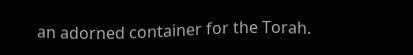an adorned container for the Torah.